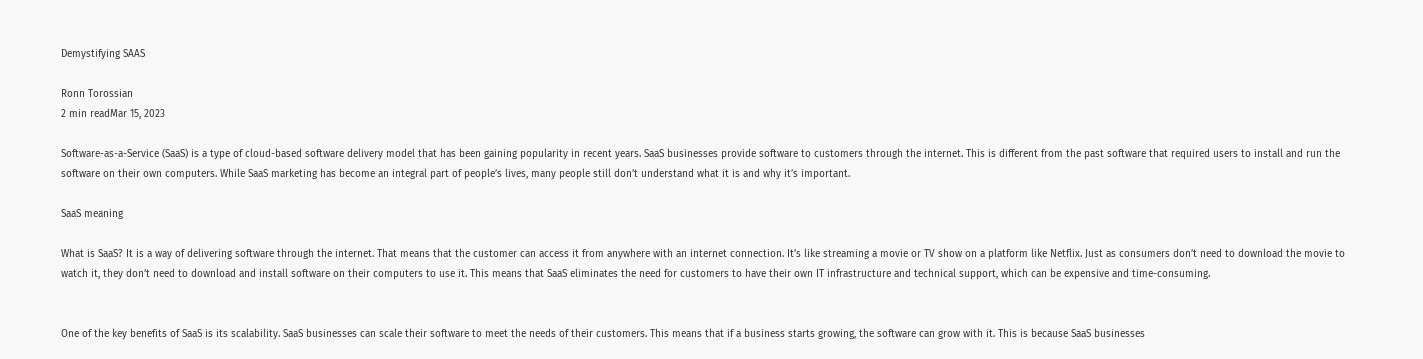Demystifying SAAS

Ronn Torossian
2 min readMar 15, 2023

Software-as-a-Service (SaaS) is a type of cloud-based software delivery model that has been gaining popularity in recent years. SaaS businesses provide software to customers through the internet. This is different from the past software that required users to install and run the software on their own computers. While SaaS marketing has become an integral part of people’s lives, many people still don’t understand what it is and why it’s important.

SaaS meaning

What is SaaS? It is a way of delivering software through the internet. That means that the customer can access it from anywhere with an internet connection. It’s like streaming a movie or TV show on a platform like Netflix. Just as consumers don’t need to download the movie to watch it, they don’t need to download and install software on their computers to use it. This means that SaaS eliminates the need for customers to have their own IT infrastructure and technical support, which can be expensive and time-consuming.


One of the key benefits of SaaS is its scalability. SaaS businesses can scale their software to meet the needs of their customers. This means that if a business starts growing, the software can grow with it. This is because SaaS businesses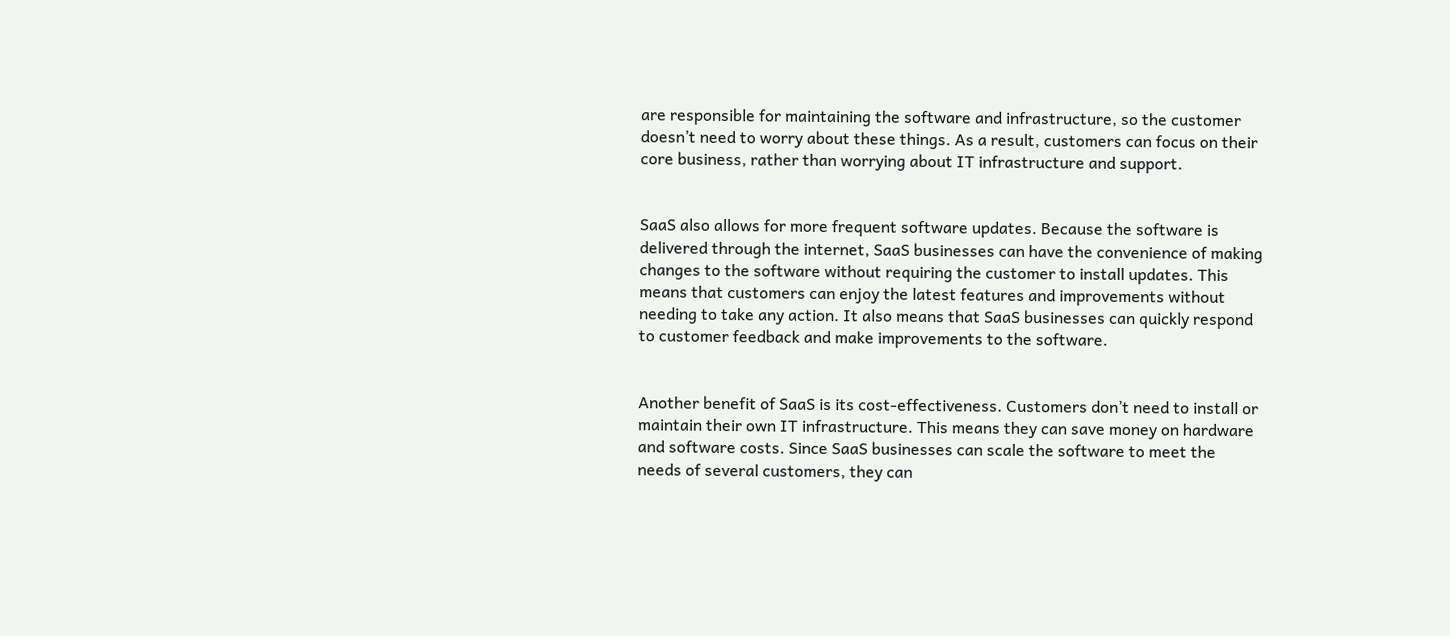are responsible for maintaining the software and infrastructure, so the customer doesn’t need to worry about these things. As a result, customers can focus on their core business, rather than worrying about IT infrastructure and support.


SaaS also allows for more frequent software updates. Because the software is delivered through the internet, SaaS businesses can have the convenience of making changes to the software without requiring the customer to install updates. This means that customers can enjoy the latest features and improvements without needing to take any action. It also means that SaaS businesses can quickly respond to customer feedback and make improvements to the software.


Another benefit of SaaS is its cost-effectiveness. Customers don’t need to install or maintain their own IT infrastructure. This means they can save money on hardware and software costs. Since SaaS businesses can scale the software to meet the needs of several customers, they can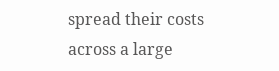spread their costs across a large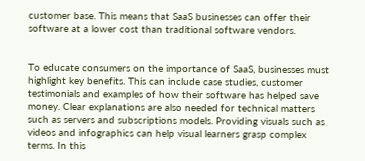customer base. This means that SaaS businesses can offer their software at a lower cost than traditional software vendors.


To educate consumers on the importance of SaaS, businesses must highlight key benefits. This can include case studies, customer testimonials and examples of how their software has helped save money. Clear explanations are also needed for technical matters such as servers and subscriptions models. Providing visuals such as videos and infographics can help visual learners grasp complex terms. In this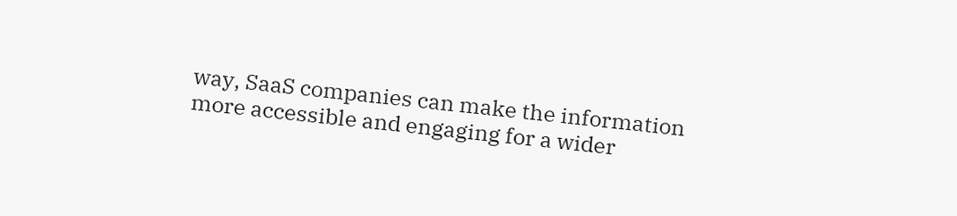way, SaaS companies can make the information more accessible and engaging for a wider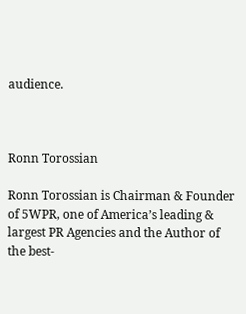audience.



Ronn Torossian

Ronn Torossian is Chairman & Founder of 5WPR, one of America’s leading & largest PR Agencies and the Author of the best-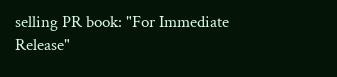selling PR book: "For Immediate Release"